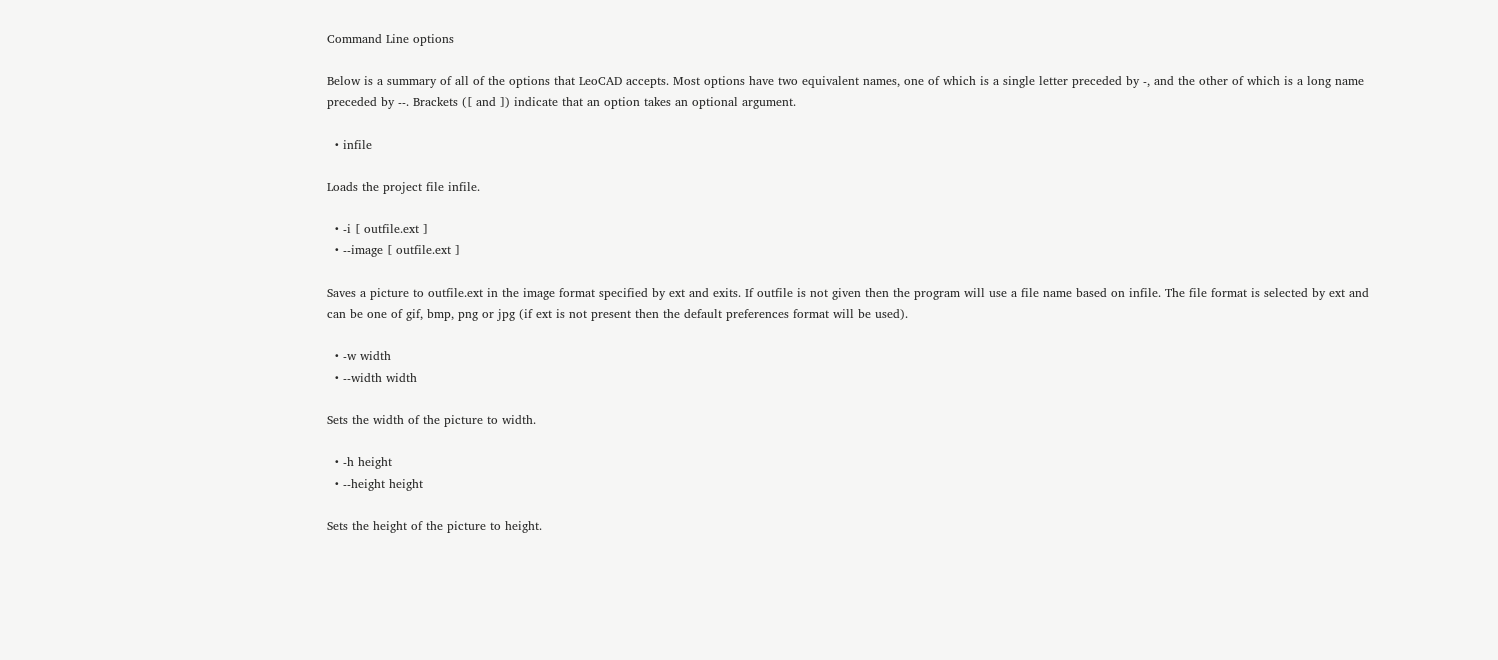Command Line options

Below is a summary of all of the options that LeoCAD accepts. Most options have two equivalent names, one of which is a single letter preceded by -, and the other of which is a long name preceded by --. Brackets ([ and ]) indicate that an option takes an optional argument.

  • infile

Loads the project file infile.

  • -i [ outfile.ext ]
  • --image [ outfile.ext ]

Saves a picture to outfile.ext in the image format specified by ext and exits. If outfile is not given then the program will use a file name based on infile. The file format is selected by ext and can be one of gif, bmp, png or jpg (if ext is not present then the default preferences format will be used).

  • -w width
  • --width width

Sets the width of the picture to width.

  • -h height
  • --height height

Sets the height of the picture to height.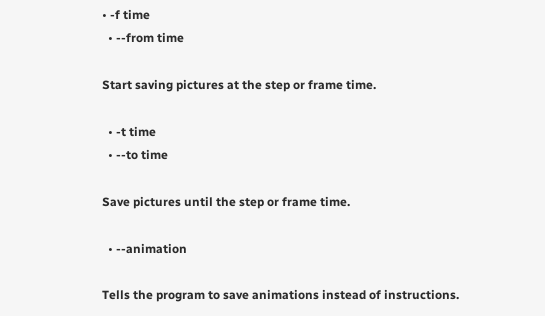• -f time
  • --from time

Start saving pictures at the step or frame time.

  • -t time
  • --to time

Save pictures until the step or frame time.

  • --animation

Tells the program to save animations instead of instructions.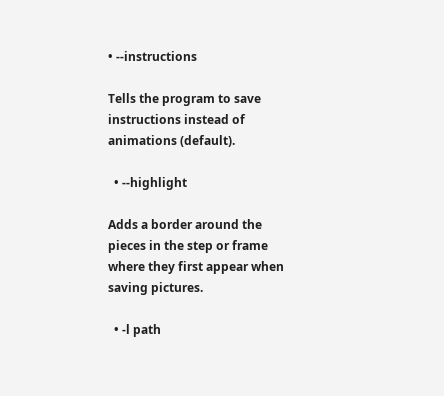• --instructions

Tells the program to save instructions instead of animations (default).

  • --highlight

Adds a border around the pieces in the step or frame where they first appear when saving pictures.

  • -l path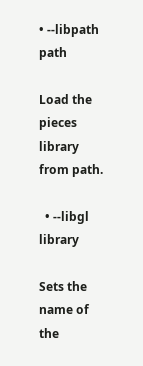• --libpath path

Load the pieces library from path.

  • --libgl library

Sets the name of the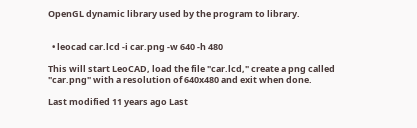OpenGL dynamic library used by the program to library.


  • leocad car.lcd -i car.png -w 640 -h 480

This will start LeoCAD, load the file "car.lcd," create a png called "car.png" with a resolution of 640x480 and exit when done.

Last modified 11 years ago Last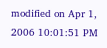modified on Apr 1, 2006 10:01:51 PM